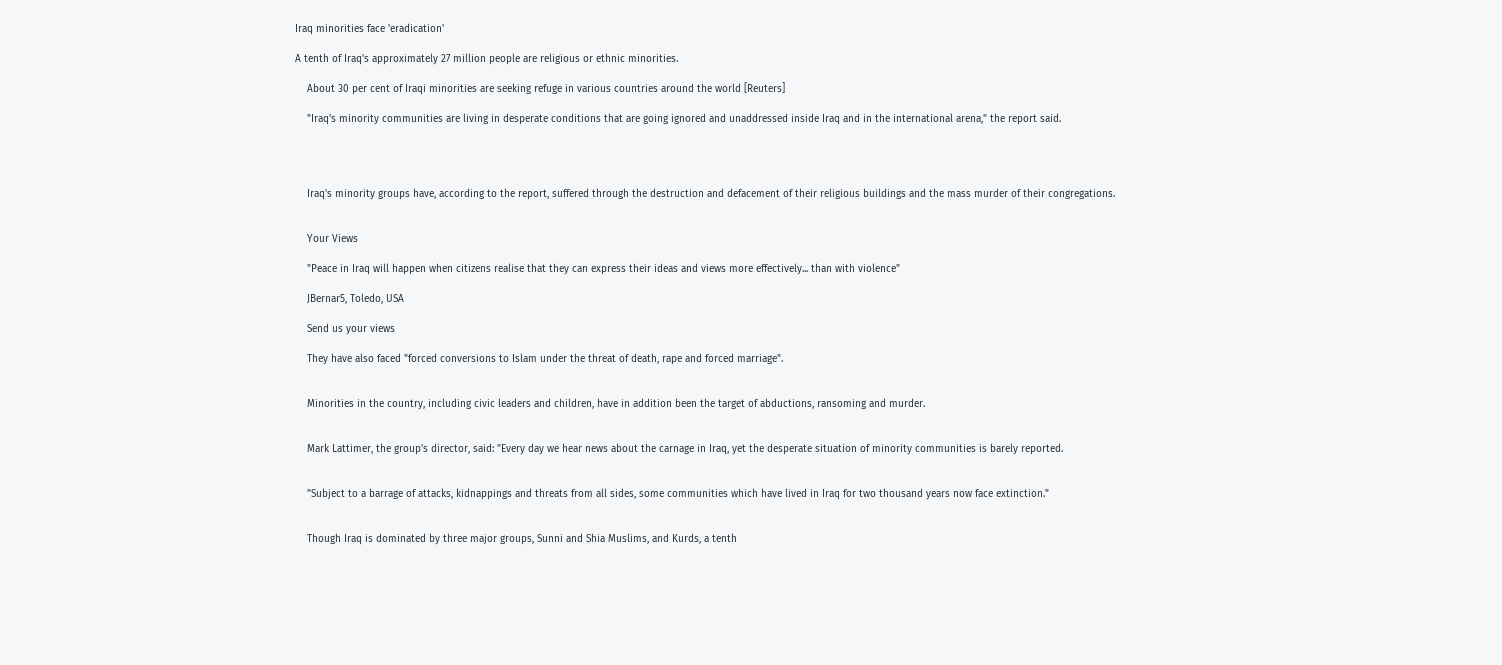Iraq minorities face 'eradication'

A tenth of Iraq's approximately 27 million people are religious or ethnic minorities.

    About 30 per cent of Iraqi minorities are seeking refuge in various countries around the world [Reuters]

    "Iraq's minority communities are living in desperate conditions that are going ignored and unaddressed inside Iraq and in the international arena," the report said.




    Iraq's minority groups have, according to the report, suffered through the destruction and defacement of their religious buildings and the mass murder of their congregations.


    Your Views

    "Peace in Iraq will happen when citizens realise that they can express their ideas and views more effectively... than with violence"

    JBernar5, Toledo, USA

    Send us your views

    They have also faced "forced conversions to Islam under the threat of death, rape and forced marriage".


    Minorities in the country, including civic leaders and children, have in addition been the target of abductions, ransoming and murder.


    Mark Lattimer, the group's director, said: "Every day we hear news about the carnage in Iraq, yet the desperate situation of minority communities is barely reported.


    "Subject to a barrage of attacks, kidnappings and threats from all sides, some communities which have lived in Iraq for two thousand years now face extinction."


    Though Iraq is dominated by three major groups, Sunni and Shia Muslims, and Kurds, a tenth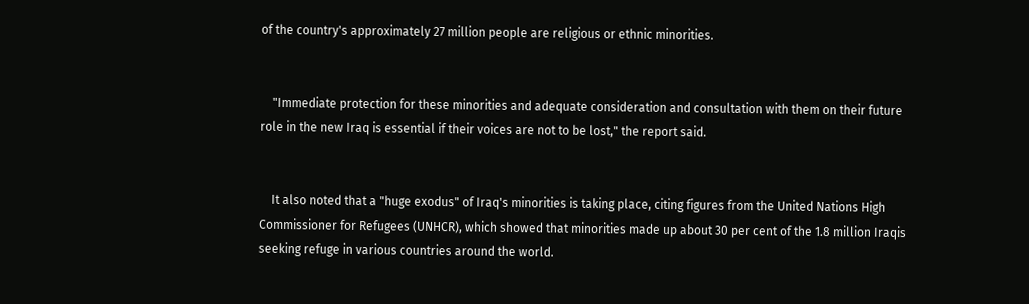of the country's approximately 27 million people are religious or ethnic minorities.


    "Immediate protection for these minorities and adequate consideration and consultation with them on their future role in the new Iraq is essential if their voices are not to be lost," the report said.


    It also noted that a "huge exodus" of Iraq's minorities is taking place, citing figures from the United Nations High Commissioner for Refugees (UNHCR), which showed that minorities made up about 30 per cent of the 1.8 million Iraqis seeking refuge in various countries around the world.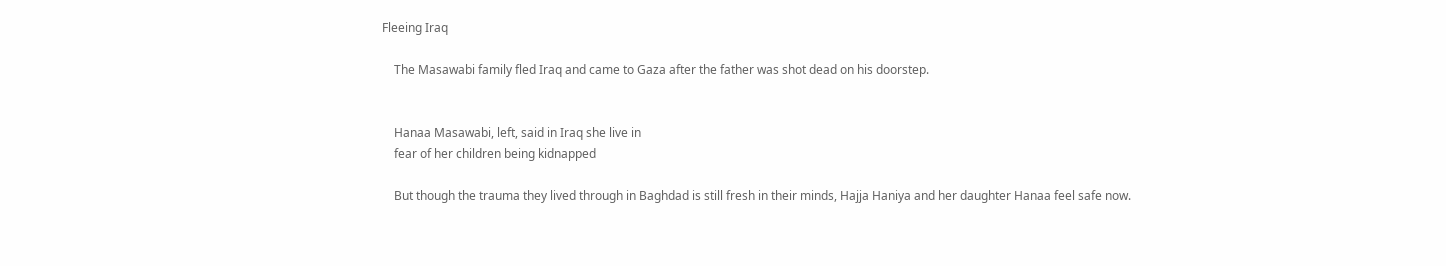Fleeing Iraq

    The Masawabi family fled Iraq and came to Gaza after the father was shot dead on his doorstep.


    Hanaa Masawabi, left, said in Iraq she live in
    fear of her children being kidnapped

    But though the trauma they lived through in Baghdad is still fresh in their minds, Hajja Haniya and her daughter Hanaa feel safe now.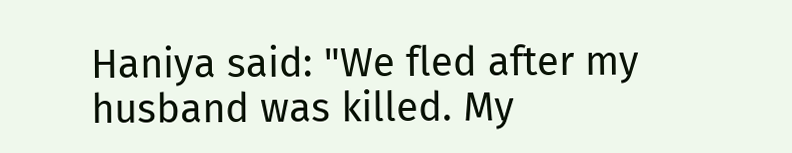Haniya said: "We fled after my husband was killed. My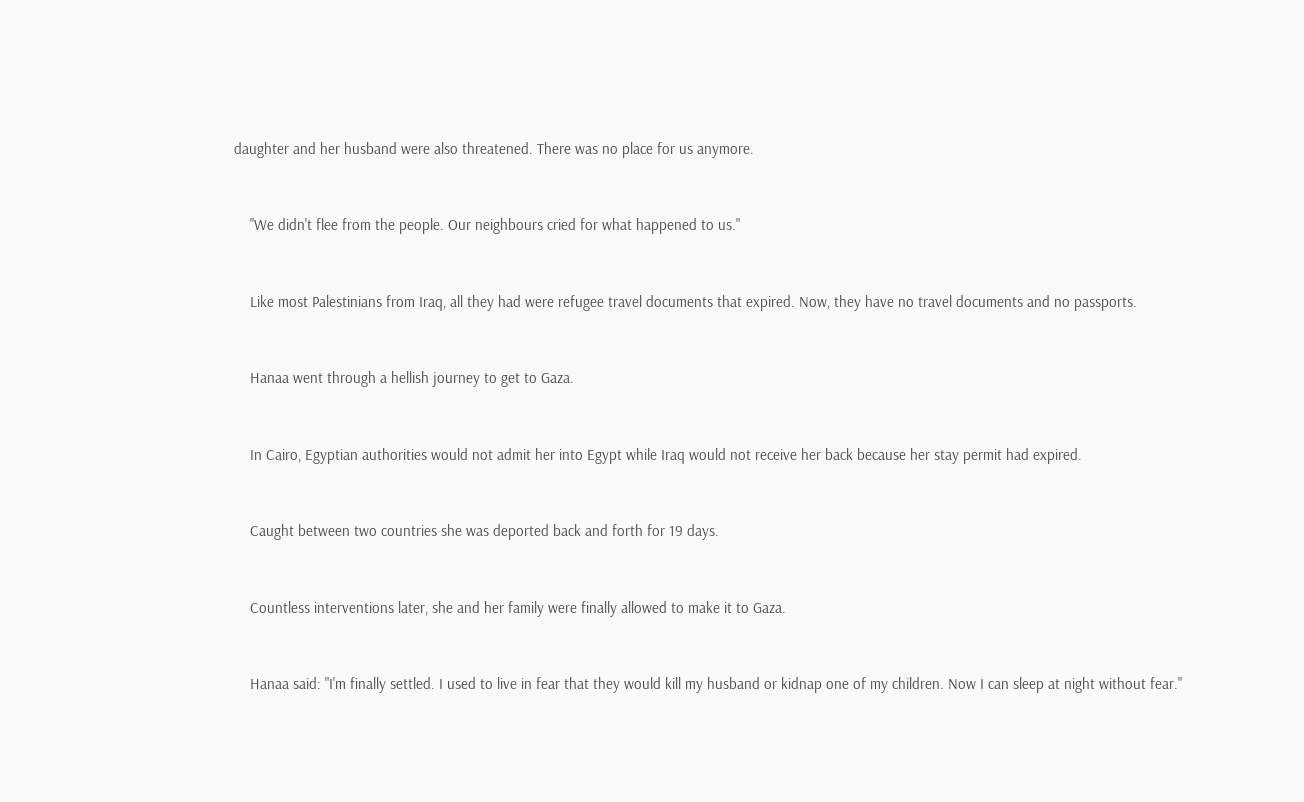daughter and her husband were also threatened. There was no place for us anymore.


    "We didn't flee from the people. Our neighbours cried for what happened to us."


    Like most Palestinians from Iraq, all they had were refugee travel documents that expired. Now, they have no travel documents and no passports.


    Hanaa went through a hellish journey to get to Gaza.


    In Cairo, Egyptian authorities would not admit her into Egypt while Iraq would not receive her back because her stay permit had expired.


    Caught between two countries she was deported back and forth for 19 days.


    Countless interventions later, she and her family were finally allowed to make it to Gaza.


    Hanaa said: "I'm finally settled. I used to live in fear that they would kill my husband or kidnap one of my children. Now I can sleep at night without fear."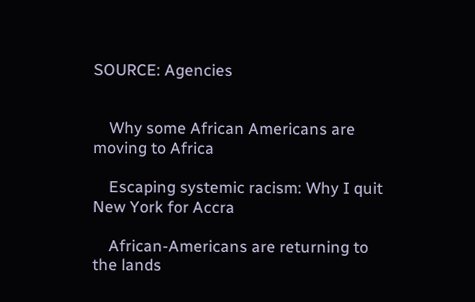SOURCE: Agencies


    Why some African Americans are moving to Africa

    Escaping systemic racism: Why I quit New York for Accra

    African-Americans are returning to the lands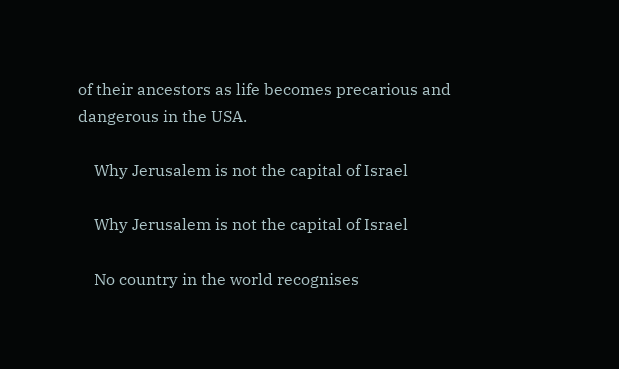of their ancestors as life becomes precarious and dangerous in the USA.

    Why Jerusalem is not the capital of Israel

    Why Jerusalem is not the capital of Israel

    No country in the world recognises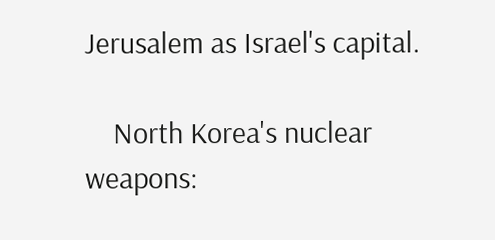Jerusalem as Israel's capital.

    North Korea's nuclear weapons: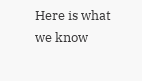Here is what we know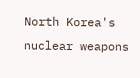North Korea's nuclear weapons